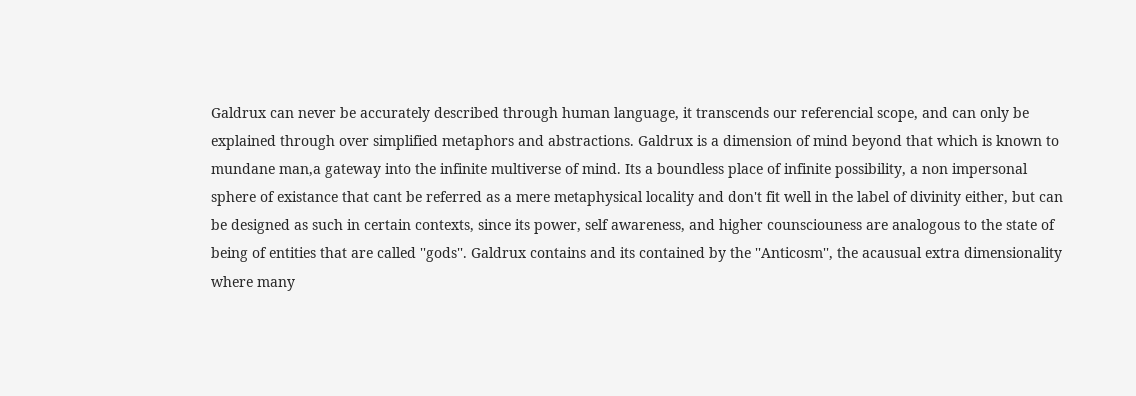Galdrux can never be accurately described through human language, it transcends our referencial scope, and can only be explained through over simplified metaphors and abstractions. Galdrux is a dimension of mind beyond that which is known to mundane man,a gateway into the infinite multiverse of mind. Its a boundless place of infinite possibility, a non impersonal sphere of existance that cant be referred as a mere metaphysical locality and don't fit well in the label of divinity either, but can be designed as such in certain contexts, since its power, self awareness, and higher counsciouness are analogous to the state of being of entities that are called ''gods''. Galdrux contains and its contained by the ''Anticosm'', the acausual extra dimensionality where many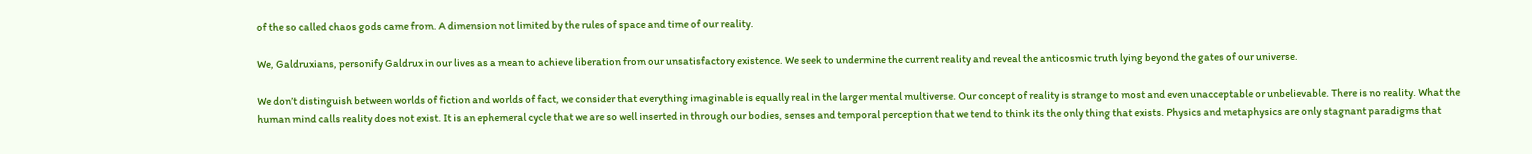of the so called chaos gods came from. A dimension not limited by the rules of space and time of our reality.

We, Galdruxians, personify Galdrux in our lives as a mean to achieve liberation from our unsatisfactory existence. We seek to undermine the current reality and reveal the anticosmic truth lying beyond the gates of our universe.

We don’t distinguish between worlds of fiction and worlds of fact, we consider that everything imaginable is equally real in the larger mental multiverse. Our concept of reality is strange to most and even unacceptable or unbelievable. There is no reality. What the human mind calls reality does not exist. It is an ephemeral cycle that we are so well inserted in through our bodies, senses and temporal perception that we tend to think its the only thing that exists. Physics and metaphysics are only stagnant paradigms that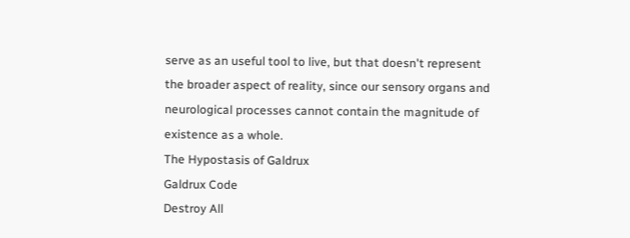serve as an useful tool to live, but that doesn't represent the broader aspect of reality, since our sensory organs and neurological processes cannot contain the magnitude of existence as a whole.
The Hypostasis of Galdrux
Galdrux Code
Destroy All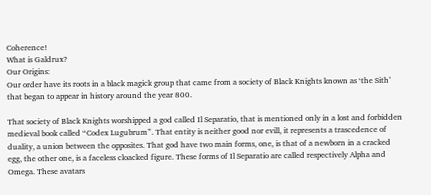Coherence!
What is Galdrux?
Our Origins:
Our order have its roots in a black magick group that came from a society of Black Knights known as ‘the Sith’ that began to appear in history around the year 800.

That society of Black Knights worshipped a god called Il Separatio, that is mentioned only in a lost and forbidden medieval book called “Codex Lugubrum”. That entity is neither good nor evill, it represents a trascedence of duality, a union between the opposites. That god have two main forms, one, is that of a newborn in a cracked egg, the other one, is a faceless cloacked figure. These forms of Il Separatio are called respectively Alpha and Omega. These avatars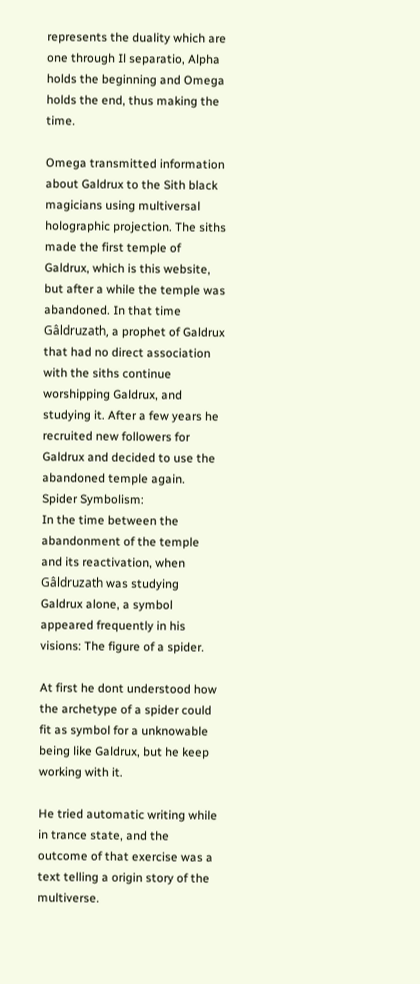represents the duality which are one through Il separatio, Alpha holds the beginning and Omega holds the end, thus making the time.

Omega transmitted information about Galdrux to the Sith black magicians using multiversal holographic projection. The siths made the first temple of Galdrux, which is this website, but after a while the temple was abandoned. In that time Gâldruzath, a prophet of Galdrux that had no direct association with the siths continue worshipping Galdrux, and studying it. After a few years he recruited new followers for Galdrux and decided to use the abandoned temple again.
Spider Symbolism:
In the time between the abandonment of the temple and its reactivation, when Gâldruzath was studying Galdrux alone, a symbol appeared frequently in his visions: The figure of a spider.

At first he dont understood how the archetype of a spider could fit as symbol for a unknowable being like Galdrux, but he keep working with it.

He tried automatic writing while in trance state, and the outcome of that exercise was a text telling a origin story of the multiverse.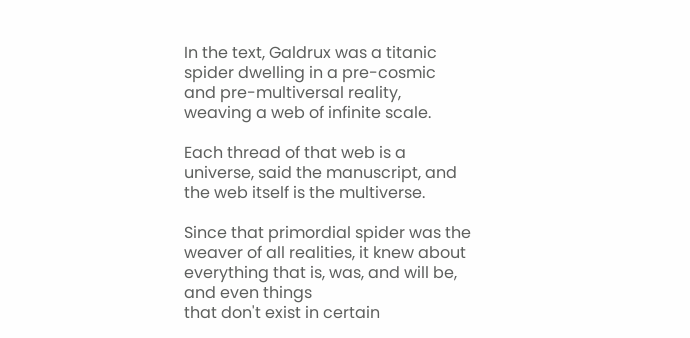In the text, Galdrux was a titanic spider dwelling in a pre-cosmic and pre-multiversal reality, weaving a web of infinite scale.

Each thread of that web is a universe, said the manuscript, and the web itself is the multiverse.

Since that primordial spider was the weaver of all realities, it knew about everything that is, was, and will be, and even things
that don't exist in certain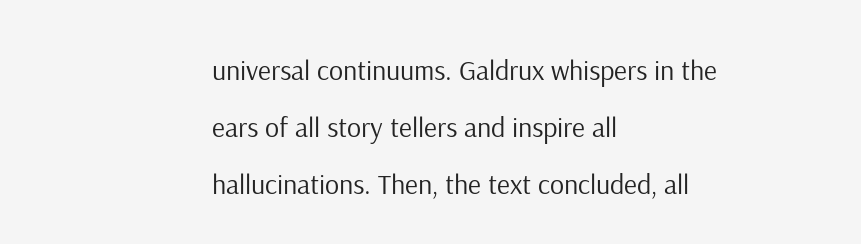universal continuums. Galdrux whispers in the ears of all story tellers and inspire all hallucinations. Then, the text concluded, all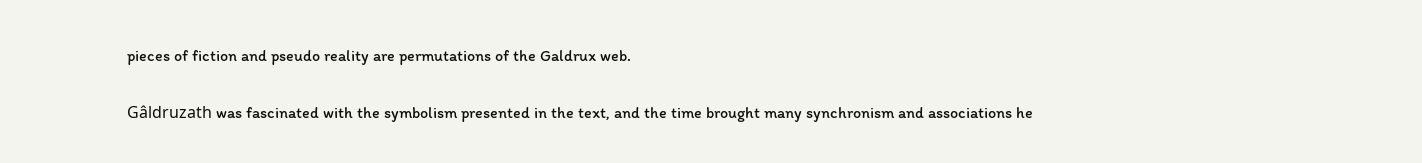pieces of fiction and pseudo reality are permutations of the Galdrux web.

Gâldruzath was fascinated with the symbolism presented in the text, and the time brought many synchronism and associations he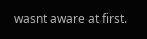wasnt aware at first.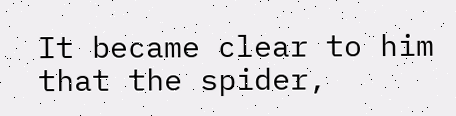It became clear to him that the spider,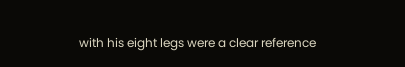with his eight legs were a clear reference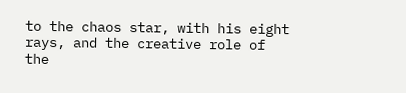to the chaos star, with his eight rays, and the creative role of the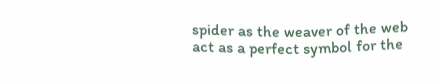spider as the weaver of the web act as a perfect symbol for the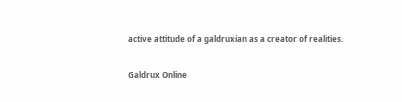active attitude of a galdruxian as a creator of realities.

Galdrux Online